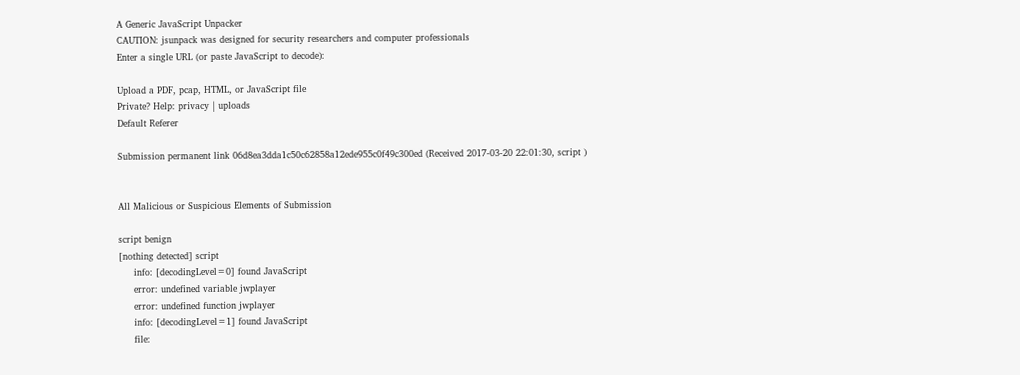A Generic JavaScript Unpacker
CAUTION: jsunpack was designed for security researchers and computer professionals
Enter a single URL (or paste JavaScript to decode):

Upload a PDF, pcap, HTML, or JavaScript file
Private? Help: privacy | uploads
Default Referer

Submission permanent link 06d8ea3dda1c50c62858a12ede955c0f49c300ed (Received 2017-03-20 22:01:30, script )


All Malicious or Suspicious Elements of Submission

script benign
[nothing detected] script
     info: [decodingLevel=0] found JavaScript
     error: undefined variable jwplayer
     error: undefined function jwplayer
     info: [decodingLevel=1] found JavaScript
     file: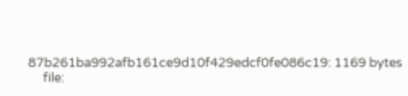87b261ba992afb161ce9d10f429edcf0fe086c19: 1169 bytes
     file: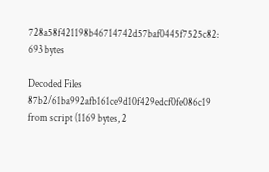728a58f421198b46714742d57baf0445f7525c82: 693 bytes

Decoded Files
87b2/61ba992afb161ce9d10f429edcf0fe086c19 from script (1169 bytes, 2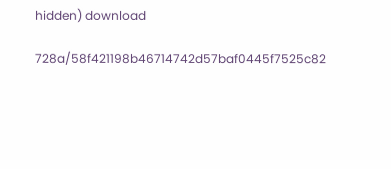hidden) download

728a/58f421198b46714742d57baf0445f7525c82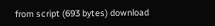from script (693 bytes) download